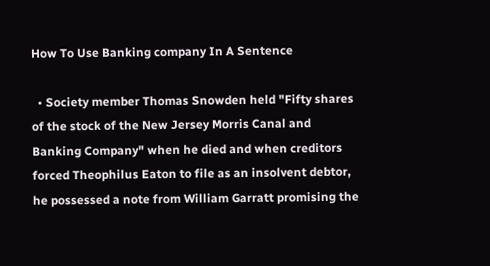How To Use Banking company In A Sentence

  • Society member Thomas Snowden held "Fifty shares of the stock of the New Jersey Morris Canal and Banking Company" when he died and when creditors forced Theophilus Eaton to file as an insolvent debtor, he possessed a note from William Garratt promising the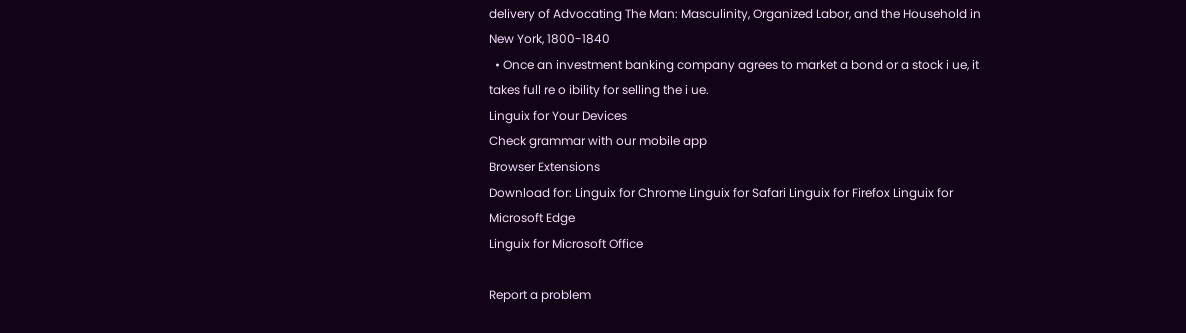delivery of Advocating The Man: Masculinity, Organized Labor, and the Household in New York, 1800-1840
  • Once an investment banking company agrees to market a bond or a stock i ue, it takes full re o ibility for selling the i ue.
Linguix for Your Devices
Check grammar with our mobile app
Browser Extensions
Download for: Linguix for Chrome Linguix for Safari Linguix for Firefox Linguix for Microsoft Edge
Linguix for Microsoft Office

Report a problem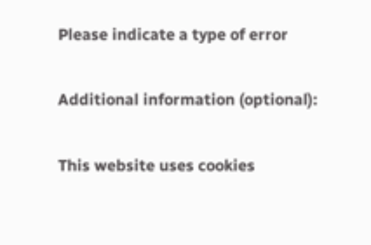Please indicate a type of error

Additional information (optional):

This website uses cookies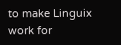to make Linguix work for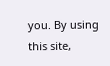you. By using this site,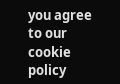you agree to our cookie policy